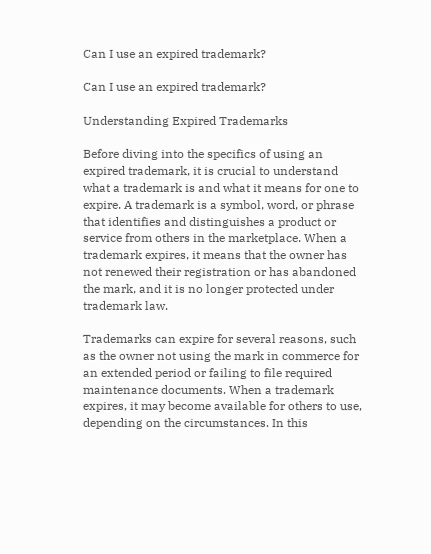Can I use an expired trademark?

Can I use an expired trademark?

Understanding Expired Trademarks

Before diving into the specifics of using an expired trademark, it is crucial to understand what a trademark is and what it means for one to expire. A trademark is a symbol, word, or phrase that identifies and distinguishes a product or service from others in the marketplace. When a trademark expires, it means that the owner has not renewed their registration or has abandoned the mark, and it is no longer protected under trademark law.

Trademarks can expire for several reasons, such as the owner not using the mark in commerce for an extended period or failing to file required maintenance documents. When a trademark expires, it may become available for others to use, depending on the circumstances. In this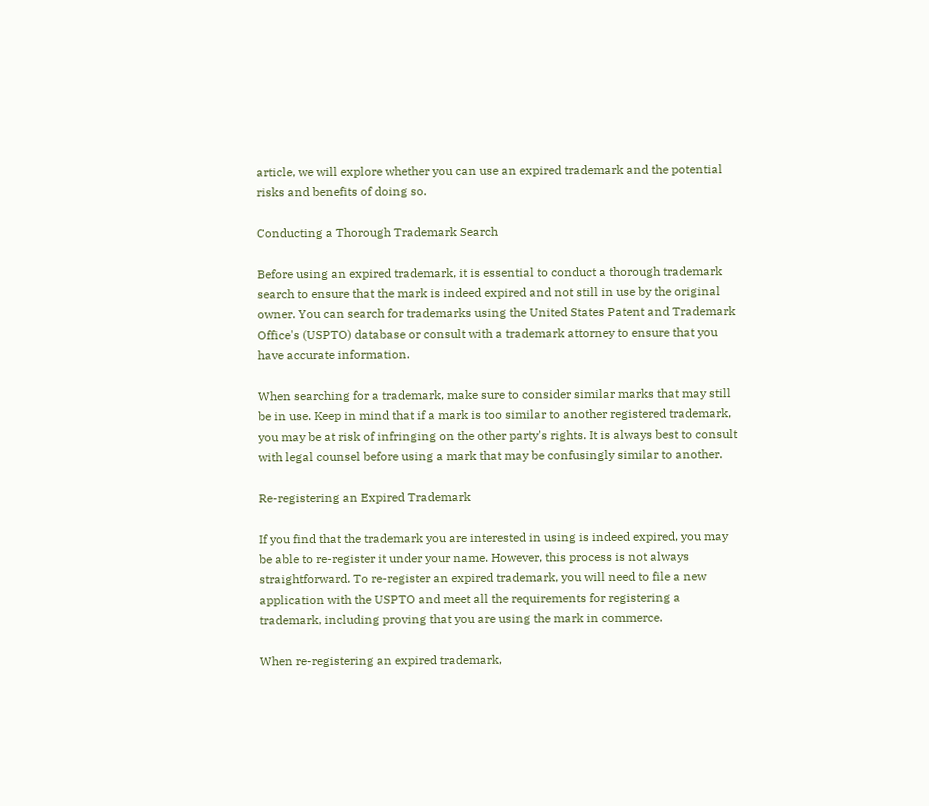article, we will explore whether you can use an expired trademark and the potential risks and benefits of doing so.

Conducting a Thorough Trademark Search

Before using an expired trademark, it is essential to conduct a thorough trademark search to ensure that the mark is indeed expired and not still in use by the original owner. You can search for trademarks using the United States Patent and Trademark Office's (USPTO) database or consult with a trademark attorney to ensure that you have accurate information.

When searching for a trademark, make sure to consider similar marks that may still be in use. Keep in mind that if a mark is too similar to another registered trademark, you may be at risk of infringing on the other party's rights. It is always best to consult with legal counsel before using a mark that may be confusingly similar to another.

Re-registering an Expired Trademark

If you find that the trademark you are interested in using is indeed expired, you may be able to re-register it under your name. However, this process is not always straightforward. To re-register an expired trademark, you will need to file a new application with the USPTO and meet all the requirements for registering a trademark, including proving that you are using the mark in commerce.

When re-registering an expired trademark,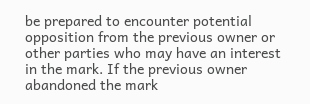be prepared to encounter potential opposition from the previous owner or other parties who may have an interest in the mark. If the previous owner abandoned the mark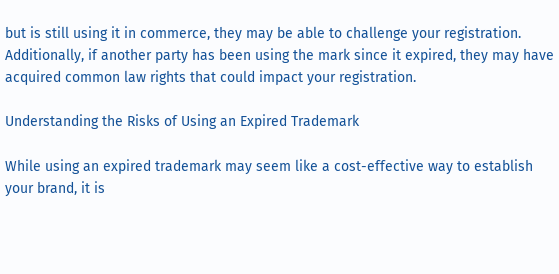but is still using it in commerce, they may be able to challenge your registration. Additionally, if another party has been using the mark since it expired, they may have acquired common law rights that could impact your registration.

Understanding the Risks of Using an Expired Trademark

While using an expired trademark may seem like a cost-effective way to establish your brand, it is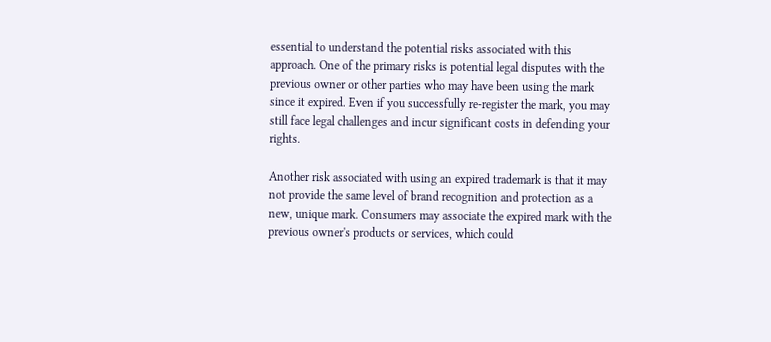essential to understand the potential risks associated with this approach. One of the primary risks is potential legal disputes with the previous owner or other parties who may have been using the mark since it expired. Even if you successfully re-register the mark, you may still face legal challenges and incur significant costs in defending your rights.

Another risk associated with using an expired trademark is that it may not provide the same level of brand recognition and protection as a new, unique mark. Consumers may associate the expired mark with the previous owner's products or services, which could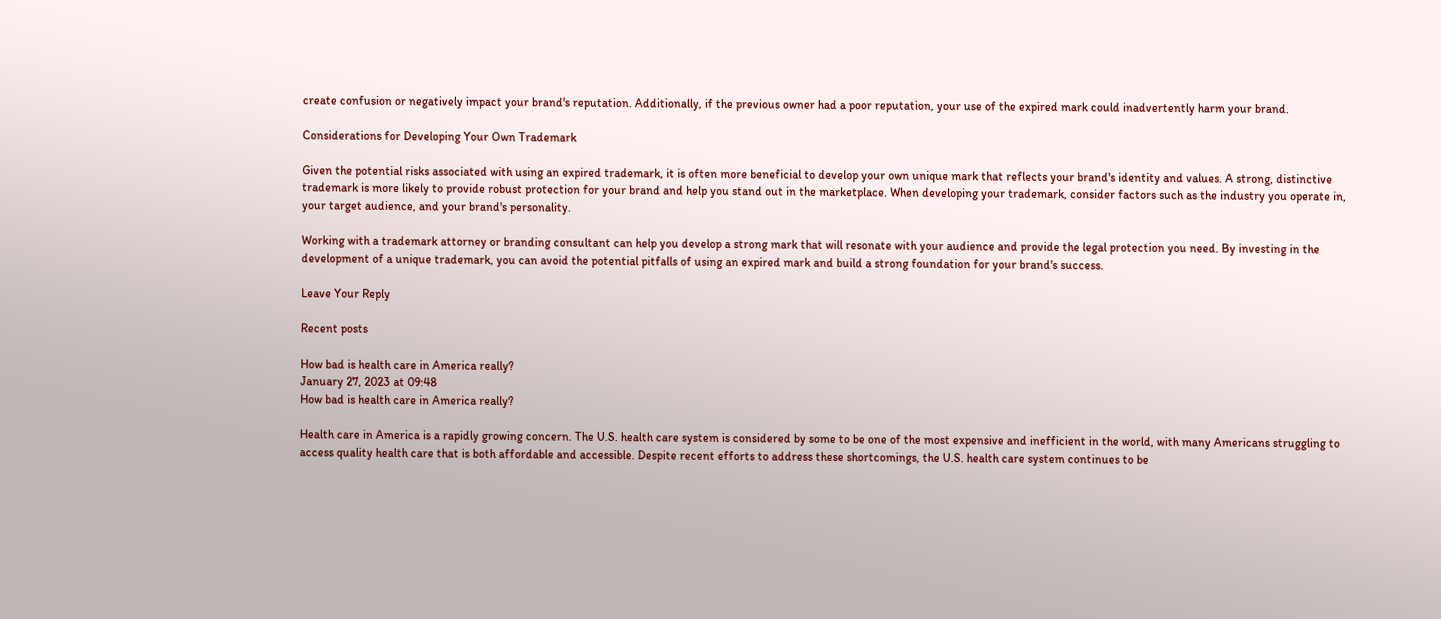create confusion or negatively impact your brand's reputation. Additionally, if the previous owner had a poor reputation, your use of the expired mark could inadvertently harm your brand.

Considerations for Developing Your Own Trademark

Given the potential risks associated with using an expired trademark, it is often more beneficial to develop your own unique mark that reflects your brand's identity and values. A strong, distinctive trademark is more likely to provide robust protection for your brand and help you stand out in the marketplace. When developing your trademark, consider factors such as the industry you operate in, your target audience, and your brand's personality.

Working with a trademark attorney or branding consultant can help you develop a strong mark that will resonate with your audience and provide the legal protection you need. By investing in the development of a unique trademark, you can avoid the potential pitfalls of using an expired mark and build a strong foundation for your brand's success.

Leave Your Reply

Recent posts

How bad is health care in America really?
January 27, 2023 at 09:48
How bad is health care in America really?

Health care in America is a rapidly growing concern. The U.S. health care system is considered by some to be one of the most expensive and inefficient in the world, with many Americans struggling to access quality health care that is both affordable and accessible. Despite recent efforts to address these shortcomings, the U.S. health care system continues to be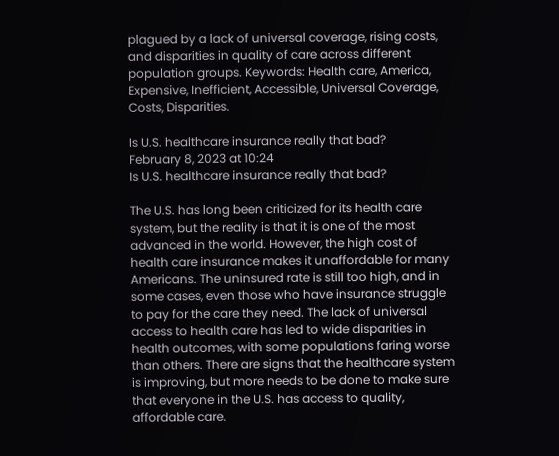plagued by a lack of universal coverage, rising costs, and disparities in quality of care across different population groups. Keywords: Health care, America, Expensive, Inefficient, Accessible, Universal Coverage, Costs, Disparities.

Is U.S. healthcare insurance really that bad?
February 8, 2023 at 10:24
Is U.S. healthcare insurance really that bad?

The U.S. has long been criticized for its health care system, but the reality is that it is one of the most advanced in the world. However, the high cost of health care insurance makes it unaffordable for many Americans. The uninsured rate is still too high, and in some cases, even those who have insurance struggle to pay for the care they need. The lack of universal access to health care has led to wide disparities in health outcomes, with some populations faring worse than others. There are signs that the healthcare system is improving, but more needs to be done to make sure that everyone in the U.S. has access to quality, affordable care.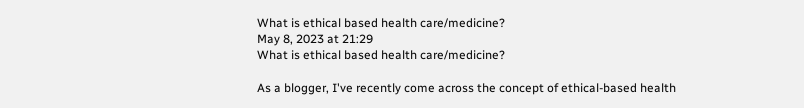What is ethical based health care/medicine?
May 8, 2023 at 21:29
What is ethical based health care/medicine?

As a blogger, I've recently come across the concept of ethical-based health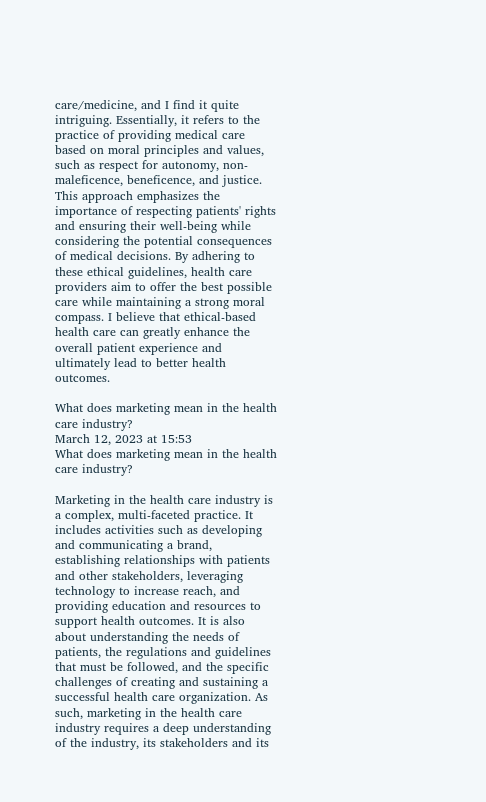care/medicine, and I find it quite intriguing. Essentially, it refers to the practice of providing medical care based on moral principles and values, such as respect for autonomy, non-maleficence, beneficence, and justice. This approach emphasizes the importance of respecting patients' rights and ensuring their well-being while considering the potential consequences of medical decisions. By adhering to these ethical guidelines, health care providers aim to offer the best possible care while maintaining a strong moral compass. I believe that ethical-based health care can greatly enhance the overall patient experience and ultimately lead to better health outcomes.

What does marketing mean in the health care industry?
March 12, 2023 at 15:53
What does marketing mean in the health care industry?

Marketing in the health care industry is a complex, multi-faceted practice. It includes activities such as developing and communicating a brand, establishing relationships with patients and other stakeholders, leveraging technology to increase reach, and providing education and resources to support health outcomes. It is also about understanding the needs of patients, the regulations and guidelines that must be followed, and the specific challenges of creating and sustaining a successful health care organization. As such, marketing in the health care industry requires a deep understanding of the industry, its stakeholders and its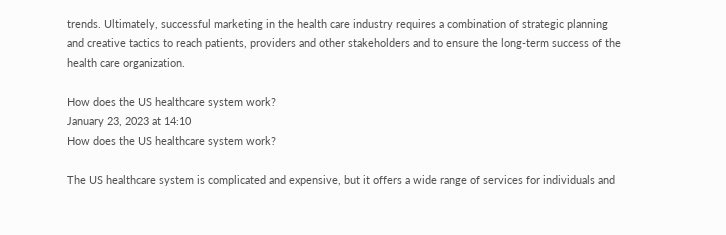trends. Ultimately, successful marketing in the health care industry requires a combination of strategic planning and creative tactics to reach patients, providers and other stakeholders and to ensure the long-term success of the health care organization.

How does the US healthcare system work?
January 23, 2023 at 14:10
How does the US healthcare system work?

The US healthcare system is complicated and expensive, but it offers a wide range of services for individuals and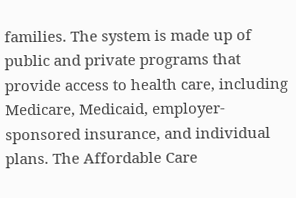families. The system is made up of public and private programs that provide access to health care, including Medicare, Medicaid, employer-sponsored insurance, and individual plans. The Affordable Care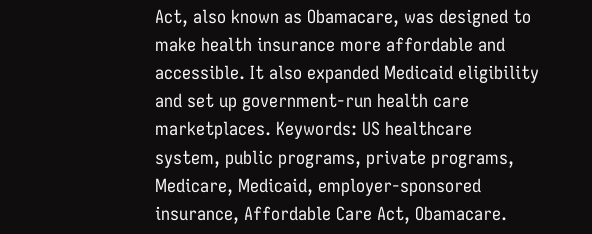Act, also known as Obamacare, was designed to make health insurance more affordable and accessible. It also expanded Medicaid eligibility and set up government-run health care marketplaces. Keywords: US healthcare system, public programs, private programs, Medicare, Medicaid, employer-sponsored insurance, Affordable Care Act, Obamacare.